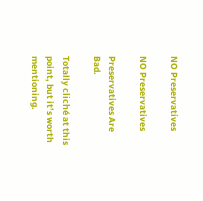NO Preservatives

NO Preservatives

Preservatives Are Bad.

Totally cliché at this point, but it’s worth mentioning.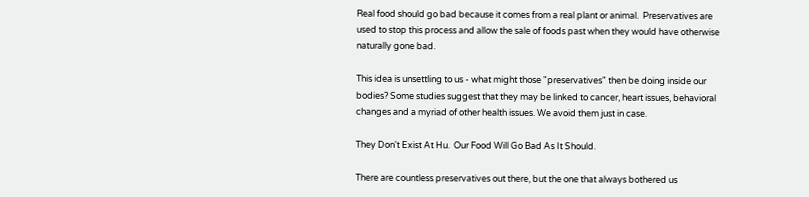Real food should go bad because it comes from a real plant or animal.  Preservatives are used to stop this process and allow the sale of foods past when they would have otherwise naturally gone bad.

This idea is unsettling to us - what might those "preservatives" then be doing inside our bodies? Some studies suggest that they may be linked to cancer, heart issues, behavioral changes and a myriad of other health issues. We avoid them just in case.

They Don't Exist At Hu.  Our Food Will Go Bad As It Should.

There are countless preservatives out there, but the one that always bothered us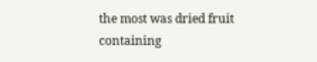the most was dried fruit containing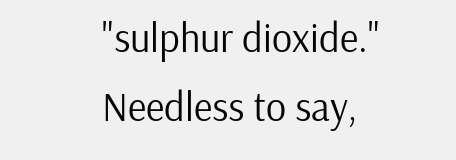"sulphur dioxide."  Needless to say,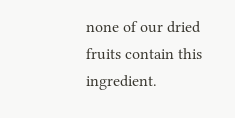none of our dried fruits contain this ingredient.